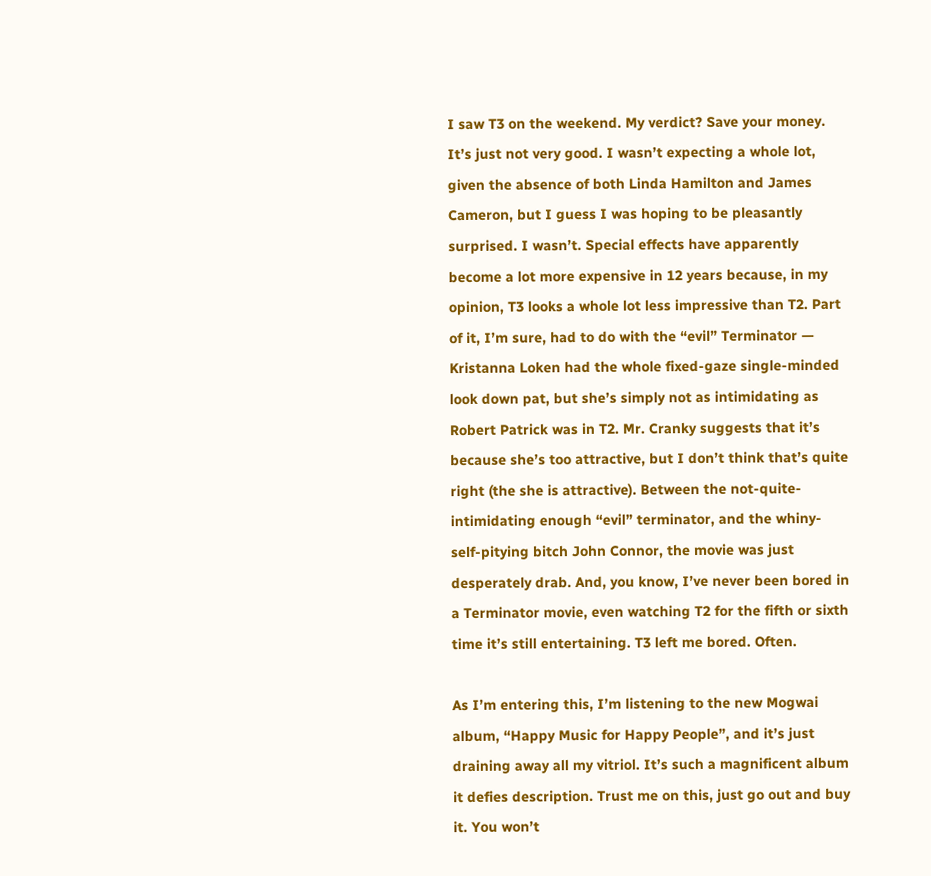I saw T3 on the weekend. My verdict? Save your money. It’s just not very good. I wasn’t expecting a whole lot, given the absence of both Linda Hamilton and James Cameron, but I guess I was hoping to be pleasantly surprised. I wasn’t. Special effects have apparently become a lot more expensive in 12 years because, in my opinion, T3 looks a whole lot less impressive than T2. Part of it, I’m sure, had to do with the “evil” Terminator — Kristanna Loken had the whole fixed-gaze single-minded look down pat, but she’s simply not as intimidating as Robert Patrick was in T2. Mr. Cranky suggests that it’s because she’s too attractive, but I don’t think that’s quite right (the she is attractive). Between the not-quite-intimidating enough “evil” terminator, and the whiny-self-pitying bitch John Connor, the movie was just desperately drab. And, you know, I’ve never been bored in a Terminator movie, even watching T2 for the fifth or sixth time it’s still entertaining. T3 left me bored. Often.

As I’m entering this, I’m listening to the new Mogwai album, “Happy Music for Happy People”, and it’s just draining away all my vitriol. It’s such a magnificent album it defies description. Trust me on this, just go out and buy it. You won’t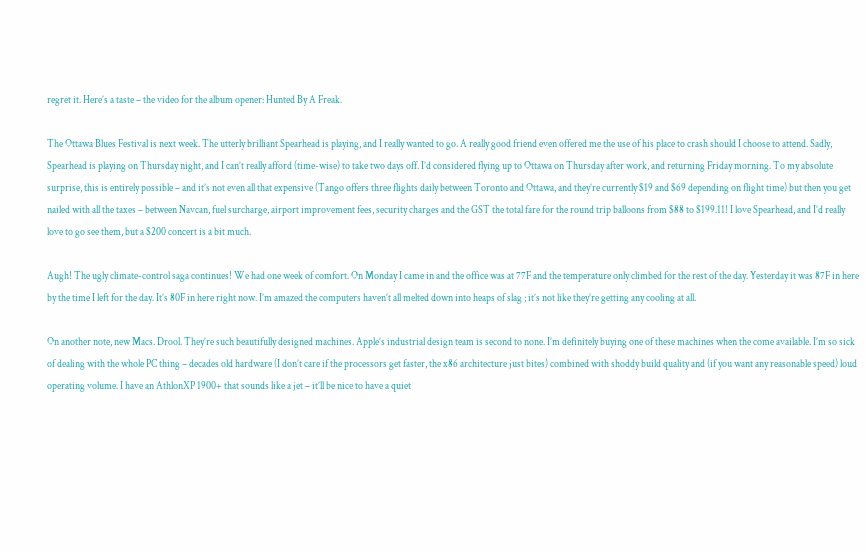regret it. Here’s a taste – the video for the album opener: Hunted By A Freak.

The Ottawa Blues Festival is next week. The utterly brilliant Spearhead is playing, and I really wanted to go. A really good friend even offered me the use of his place to crash should I choose to attend. Sadly, Spearhead is playing on Thursday night, and I can’t really afford (time-wise) to take two days off. I’d considered flying up to Ottawa on Thursday after work, and returning Friday morning. To my absolute surprise, this is entirely possible – and it’s not even all that expensive (Tango offers three flights daily between Toronto and Ottawa, and they’re currently $19 and $69 depending on flight time) but then you get nailed with all the taxes – between Navcan, fuel surcharge, airport improvement fees, security charges and the GST the total fare for the round trip balloons from $88 to $199.11! I love Spearhead, and I’d really love to go see them, but a $200 concert is a bit much.

Augh! The ugly climate-control saga continues! We had one week of comfort. On Monday I came in and the office was at 77F and the temperature only climbed for the rest of the day. Yesterday it was 87F in here by the time I left for the day. It’s 80F in here right now. I’m amazed the computers haven’t all melted down into heaps of slag ; it’s not like they’re getting any cooling at all.

On another note, new Macs. Drool. They’re such beautifully designed machines. Apple’s industrial design team is second to none. I’m definitely buying one of these machines when the come available. I’m so sick of dealing with the whole PC thing – decades old hardware (I don’t care if the processors get faster, the x86 architecture just bites) combined with shoddy build quality and (if you want any reasonable speed) loud operating volume. I have an AthlonXP 1900+ that sounds like a jet – it’ll be nice to have a quiet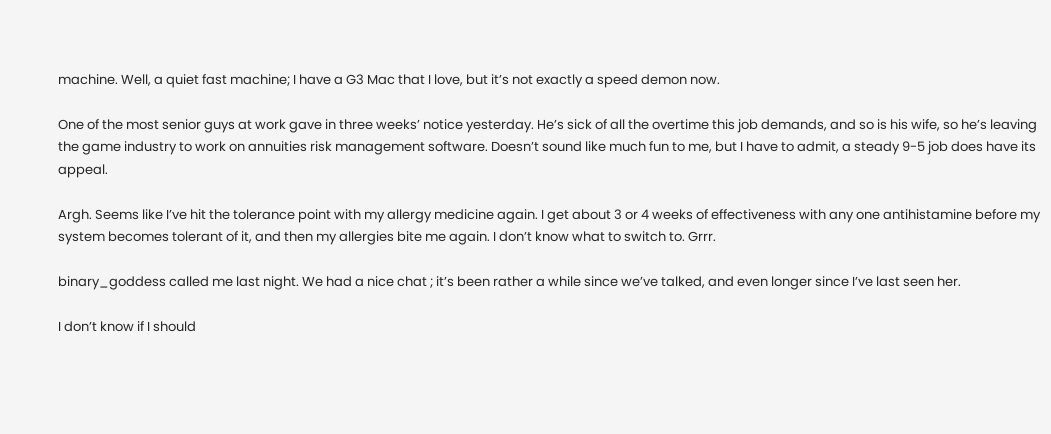machine. Well, a quiet fast machine; I have a G3 Mac that I love, but it’s not exactly a speed demon now.

One of the most senior guys at work gave in three weeks’ notice yesterday. He’s sick of all the overtime this job demands, and so is his wife, so he’s leaving the game industry to work on annuities risk management software. Doesn’t sound like much fun to me, but I have to admit, a steady 9-5 job does have its appeal.

Argh. Seems like I’ve hit the tolerance point with my allergy medicine again. I get about 3 or 4 weeks of effectiveness with any one antihistamine before my system becomes tolerant of it, and then my allergies bite me again. I don’t know what to switch to. Grrr.

binary_goddess called me last night. We had a nice chat ; it’s been rather a while since we’ve talked, and even longer since I’ve last seen her.

I don’t know if I should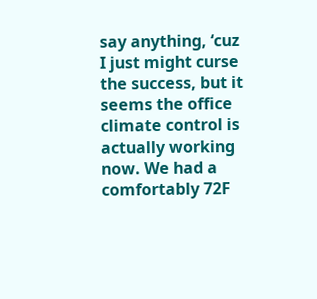say anything, ‘cuz I just might curse the success, but it seems the office climate control is actually working now. We had a comfortably 72F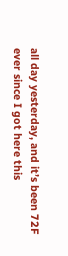all day yesterday, and it’s been 72F ever since I got here this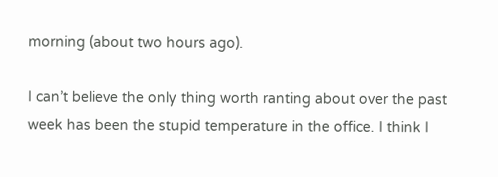morning (about two hours ago).

I can’t believe the only thing worth ranting about over the past week has been the stupid temperature in the office. I think I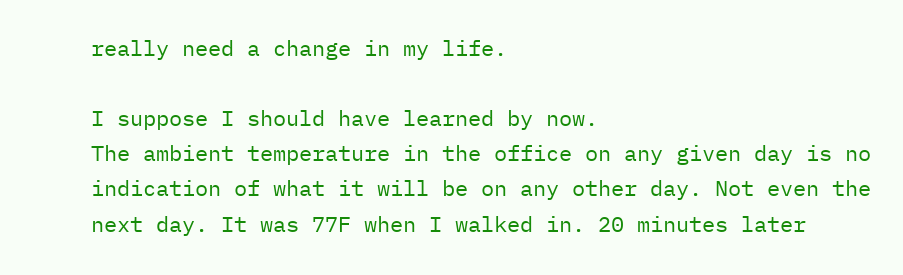really need a change in my life.

I suppose I should have learned by now.
The ambient temperature in the office on any given day is no indication of what it will be on any other day. Not even the next day. It was 77F when I walked in. 20 minutes later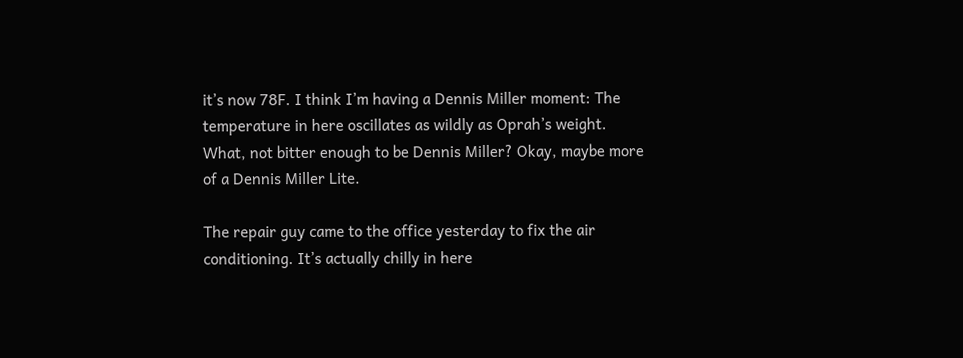it’s now 78F. I think I’m having a Dennis Miller moment: The temperature in here oscillates as wildly as Oprah’s weight.
What, not bitter enough to be Dennis Miller? Okay, maybe more of a Dennis Miller Lite.

The repair guy came to the office yesterday to fix the air conditioning. It’s actually chilly in here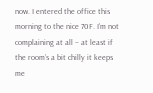now. I entered the office this morning to the nice 70F. I’m not complaining at all – at least if the room’s a bit chilly it keeps me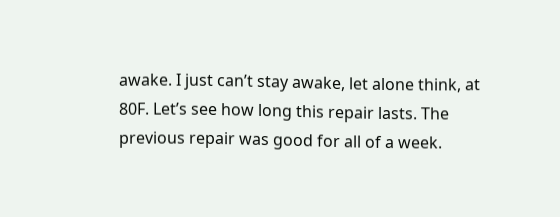awake. I just can’t stay awake, let alone think, at 80F. Let’s see how long this repair lasts. The previous repair was good for all of a week.